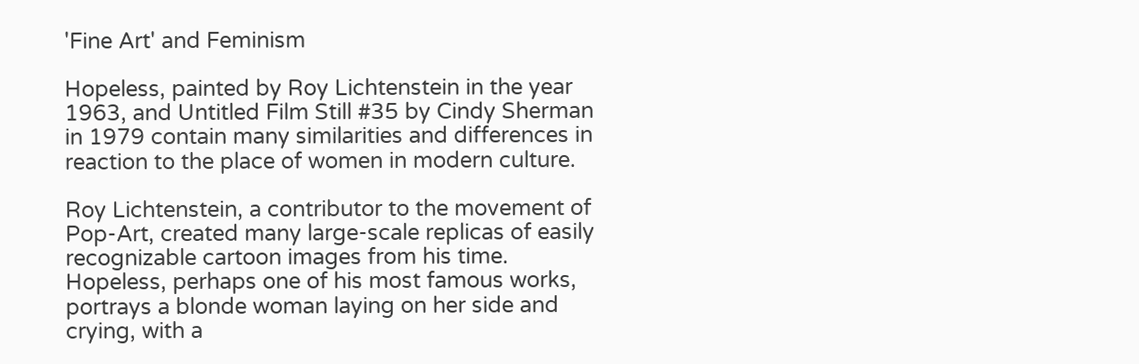'Fine Art' and Feminism

Hopeless, painted by Roy Lichtenstein in the year 1963, and Untitled Film Still #35 by Cindy Sherman in 1979 contain many similarities and differences in reaction to the place of women in modern culture.

Roy Lichtenstein, a contributor to the movement of Pop-Art, created many large-scale replicas of easily recognizable cartoon images from his time. Hopeless, perhaps one of his most famous works, portrays a blonde woman laying on her side and crying, with a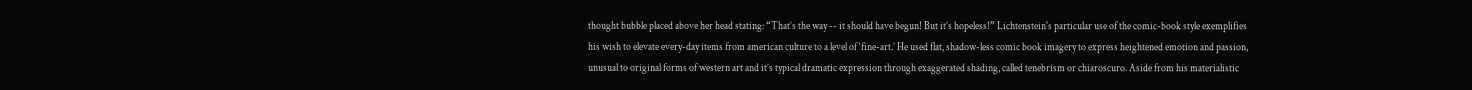thought bubble placed above her head stating: “That’s the way -- it should have begun! But it’s hopeless!” Lichtenstein's particular use of the comic-book style exemplifies his wish to elevate every-day items from american culture to a level of ‘fine-art.’ He used flat, shadow-less comic book imagery to express heightened emotion and passion, unusual to original forms of western art and it’s typical dramatic expression through exaggerated shading, called tenebrism or chiaroscuro. Aside from his materialistic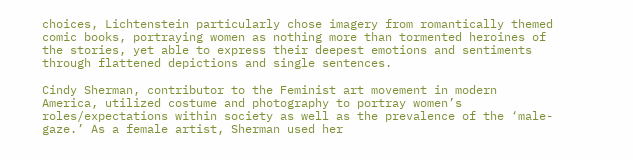choices, Lichtenstein particularly chose imagery from romantically themed comic books, portraying women as nothing more than tormented heroines of the stories, yet able to express their deepest emotions and sentiments through flattened depictions and single sentences.

Cindy Sherman, contributor to the Feminist art movement in modern America, utilized costume and photography to portray women’s roles/expectations within society as well as the prevalence of the ‘male-gaze.’ As a female artist, Sherman used her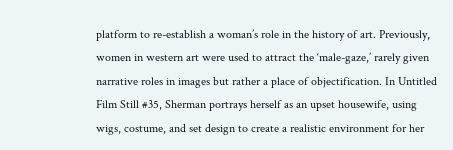platform to re-establish a woman’s role in the history of art. Previously, women in western art were used to attract the ‘male-gaze,’ rarely given narrative roles in images but rather a place of objectification. In Untitled Film Still #35, Sherman portrays herself as an upset housewife, using wigs, costume, and set design to create a realistic environment for her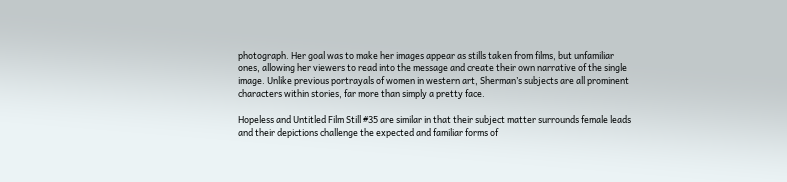photograph. Her goal was to make her images appear as stills taken from films, but unfamiliar ones, allowing her viewers to read into the message and create their own narrative of the single image. Unlike previous portrayals of women in western art, Sherman’s subjects are all prominent characters within stories, far more than simply a pretty face.

Hopeless and Untitled Film Still #35 are similar in that their subject matter surrounds female leads and their depictions challenge the expected and familiar forms of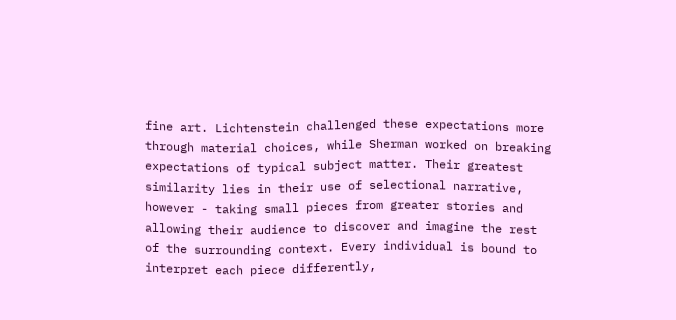fine art. Lichtenstein challenged these expectations more through material choices, while Sherman worked on breaking expectations of typical subject matter. Their greatest similarity lies in their use of selectional narrative, however - taking small pieces from greater stories and allowing their audience to discover and imagine the rest of the surrounding context. Every individual is bound to interpret each piece differently,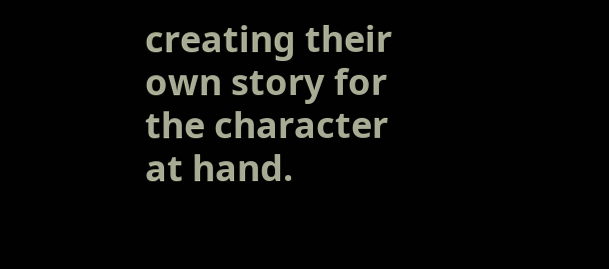creating their own story for the character at hand.